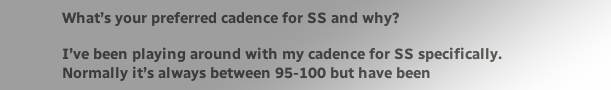What’s your preferred cadence for SS and why?

I’ve been playing around with my cadence for SS specifically. Normally it’s always between 95-100 but have been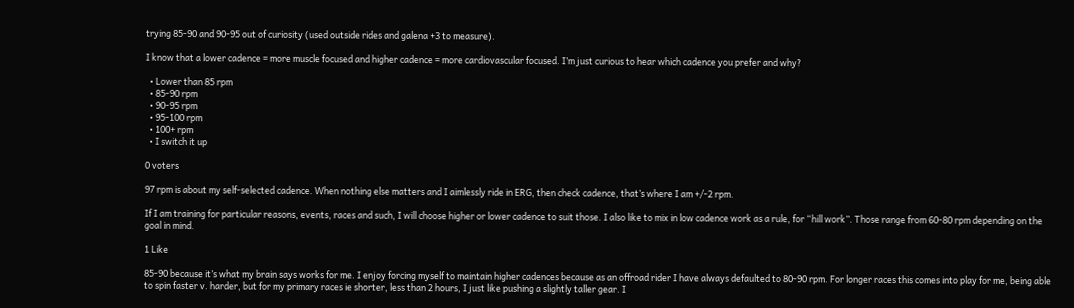trying 85-90 and 90-95 out of curiosity (used outside rides and galena +3 to measure).

I know that a lower cadence = more muscle focused and higher cadence = more cardiovascular focused. I’m just curious to hear which cadence you prefer and why?

  • Lower than 85 rpm
  • 85-90 rpm
  • 90-95 rpm
  • 95-100 rpm
  • 100+ rpm
  • I switch it up

0 voters

97 rpm is about my self-selected cadence. When nothing else matters and I aimlessly ride in ERG, then check cadence, that’s where I am +/-2 rpm.

If I am training for particular reasons, events, races and such, I will choose higher or lower cadence to suit those. I also like to mix in low cadence work as a rule, for “hill work”. Those range from 60-80 rpm depending on the goal in mind.

1 Like

85-90 because it’s what my brain says works for me. I enjoy forcing myself to maintain higher cadences because as an offroad rider I have always defaulted to 80-90 rpm. For longer races this comes into play for me, being able to spin faster v. harder, but for my primary races ie shorter, less than 2 hours, I just like pushing a slightly taller gear. I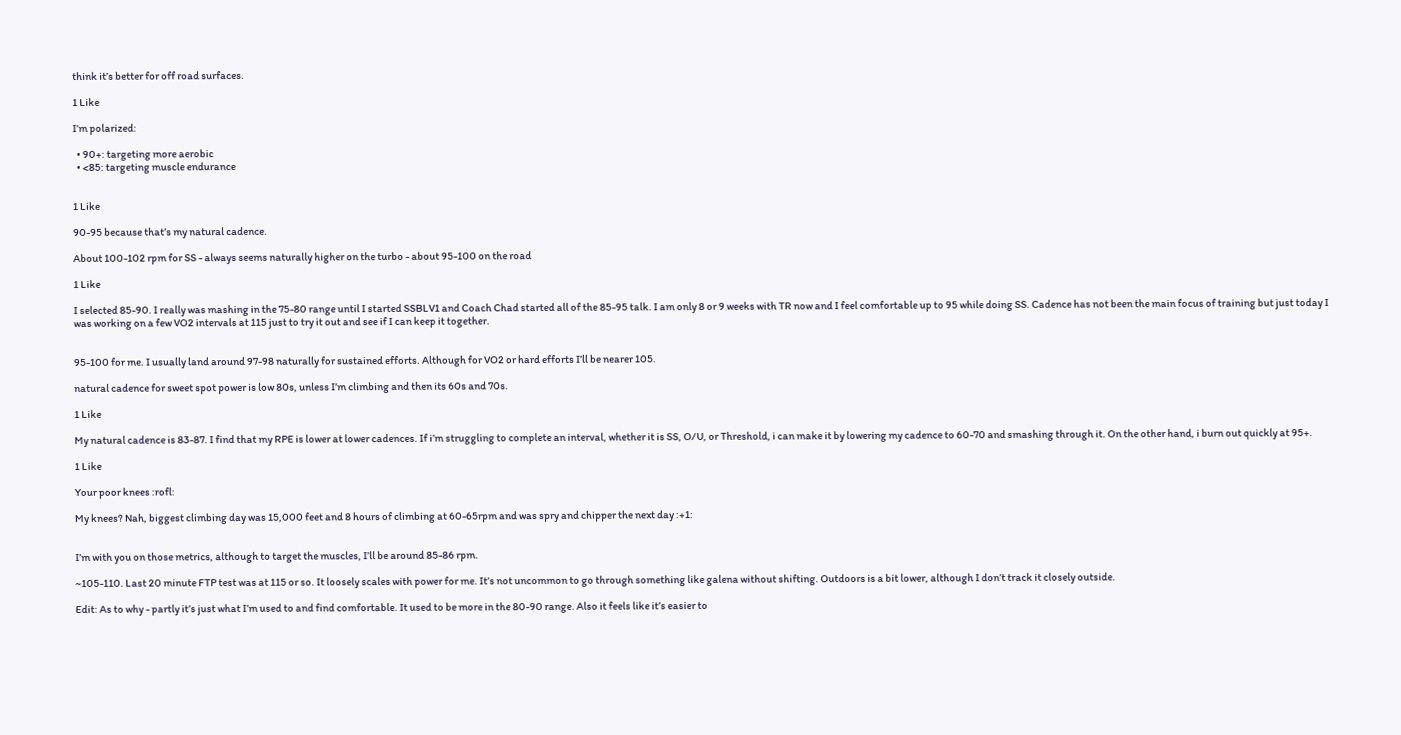think it’s better for off road surfaces.

1 Like

I’m polarized:

  • 90+: targeting more aerobic
  • <85: targeting muscle endurance


1 Like

90-95 because that’s my natural cadence.

About 100-102 rpm for SS - always seems naturally higher on the turbo - about 95-100 on the road

1 Like

I selected 85-90. I really was mashing in the 75-80 range until I started SSBLV1 and Coach Chad started all of the 85-95 talk. I am only 8 or 9 weeks with TR now and I feel comfortable up to 95 while doing SS. Cadence has not been the main focus of training but just today I was working on a few VO2 intervals at 115 just to try it out and see if I can keep it together.


95-100 for me. I usually land around 97-98 naturally for sustained efforts. Although for VO2 or hard efforts I’ll be nearer 105.

natural cadence for sweet spot power is low 80s, unless I’m climbing and then its 60s and 70s.

1 Like

My natural cadence is 83-87. I find that my RPE is lower at lower cadences. If i’m struggling to complete an interval, whether it is SS, O/U, or Threshold, i can make it by lowering my cadence to 60-70 and smashing through it. On the other hand, i burn out quickly at 95+.

1 Like

Your poor knees :rofl:

My knees? Nah, biggest climbing day was 15,000 feet and 8 hours of climbing at 60-65rpm and was spry and chipper the next day :+1:


I’m with you on those metrics, although to target the muscles, I’ll be around 85-86 rpm.

~105-110. Last 20 minute FTP test was at 115 or so. It loosely scales with power for me. It’s not uncommon to go through something like galena without shifting. Outdoors is a bit lower, although I don’t track it closely outside.

Edit: As to why - partly it’s just what I’m used to and find comfortable. It used to be more in the 80-90 range. Also it feels like it’s easier to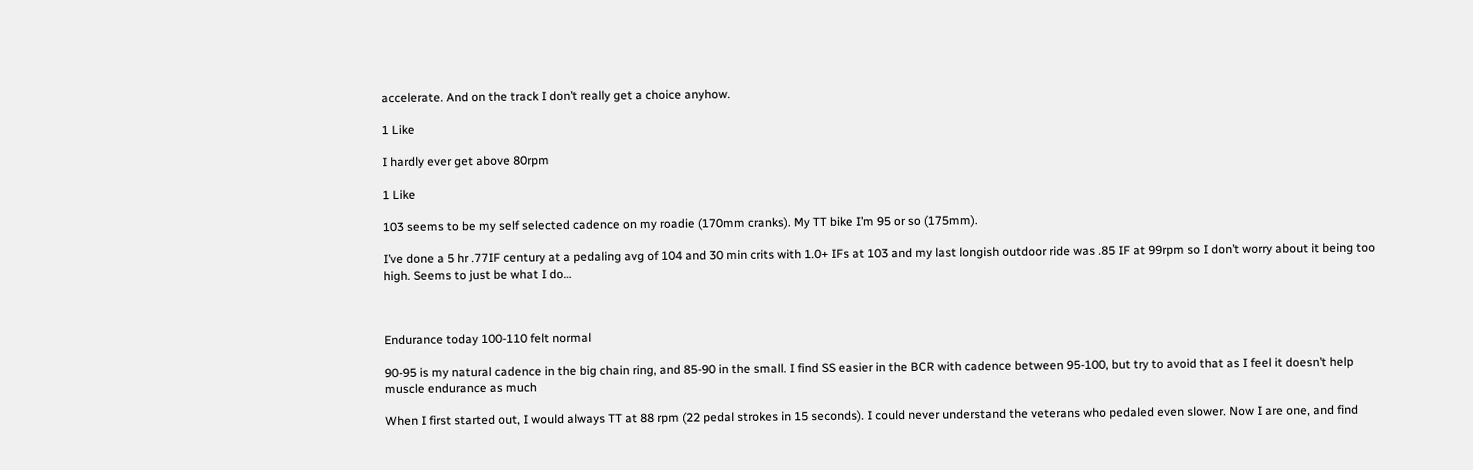accelerate. And on the track I don’t really get a choice anyhow.

1 Like

I hardly ever get above 80rpm

1 Like

103 seems to be my self selected cadence on my roadie (170mm cranks). My TT bike I’m 95 or so (175mm).

I’ve done a 5 hr .77IF century at a pedaling avg of 104 and 30 min crits with 1.0+ IFs at 103 and my last longish outdoor ride was .85 IF at 99rpm so I don’t worry about it being too high. Seems to just be what I do…



Endurance today 100-110 felt normal

90-95 is my natural cadence in the big chain ring, and 85-90 in the small. I find SS easier in the BCR with cadence between 95-100, but try to avoid that as I feel it doesn’t help muscle endurance as much

When I first started out, I would always TT at 88 rpm (22 pedal strokes in 15 seconds). I could never understand the veterans who pedaled even slower. Now I are one, and find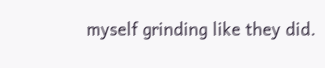myself grinding like they did.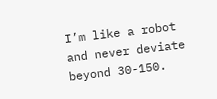I’m like a robot and never deviate beyond 30-150.